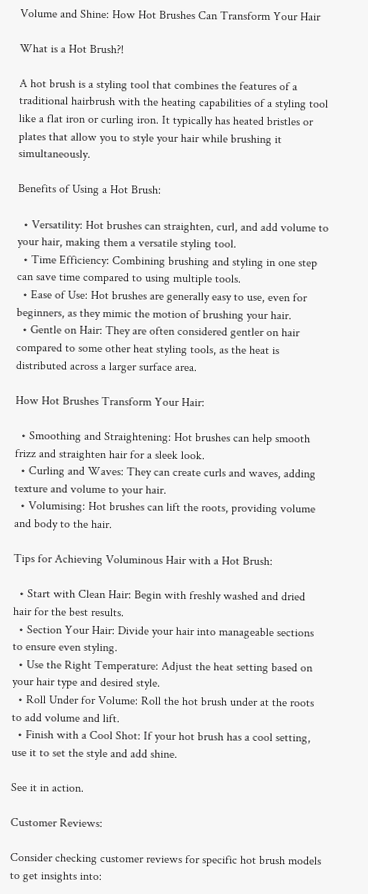Volume and Shine: How Hot Brushes Can Transform Your Hair

What is a Hot Brush?!

A hot brush is a styling tool that combines the features of a traditional hairbrush with the heating capabilities of a styling tool like a flat iron or curling iron. It typically has heated bristles or plates that allow you to style your hair while brushing it simultaneously.

Benefits of Using a Hot Brush:

  • Versatility: Hot brushes can straighten, curl, and add volume to your hair, making them a versatile styling tool.
  • Time Efficiency: Combining brushing and styling in one step can save time compared to using multiple tools.
  • Ease of Use: Hot brushes are generally easy to use, even for beginners, as they mimic the motion of brushing your hair.
  • Gentle on Hair: They are often considered gentler on hair compared to some other heat styling tools, as the heat is distributed across a larger surface area.

How Hot Brushes Transform Your Hair:

  • Smoothing and Straightening: Hot brushes can help smooth frizz and straighten hair for a sleek look.
  • Curling and Waves: They can create curls and waves, adding texture and volume to your hair.
  • Volumising: Hot brushes can lift the roots, providing volume and body to the hair.

Tips for Achieving Voluminous Hair with a Hot Brush:

  • Start with Clean Hair: Begin with freshly washed and dried hair for the best results.
  • Section Your Hair: Divide your hair into manageable sections to ensure even styling.
  • Use the Right Temperature: Adjust the heat setting based on your hair type and desired style.
  • Roll Under for Volume: Roll the hot brush under at the roots to add volume and lift.
  • Finish with a Cool Shot: If your hot brush has a cool setting, use it to set the style and add shine.

See it in action.

Customer Reviews:

Consider checking customer reviews for specific hot brush models to get insights into: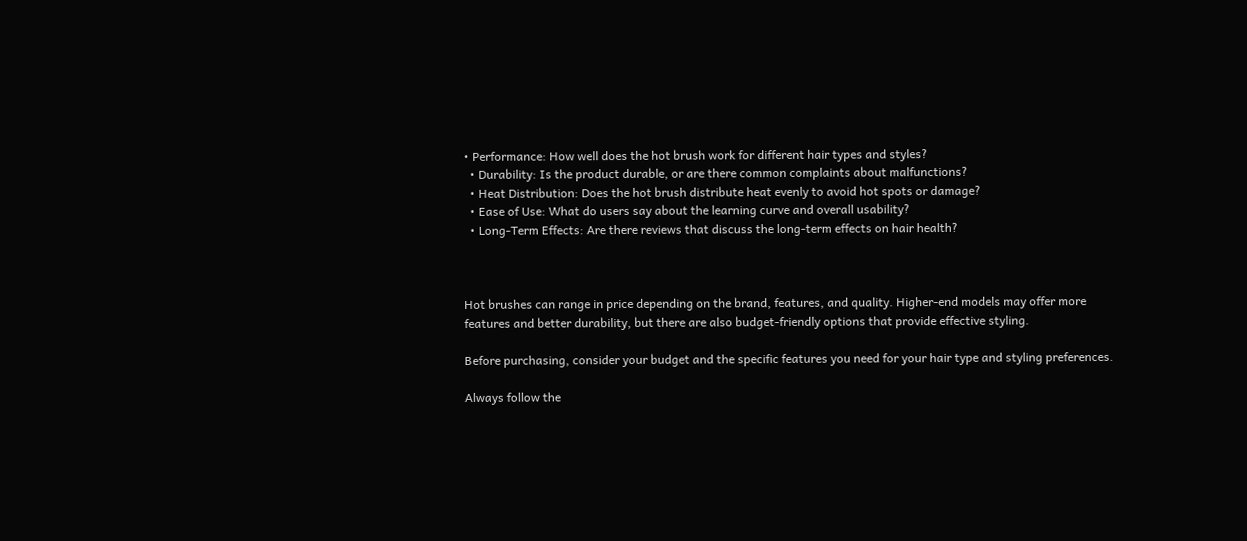• Performance: How well does the hot brush work for different hair types and styles?
  • Durability: Is the product durable, or are there common complaints about malfunctions?
  • Heat Distribution: Does the hot brush distribute heat evenly to avoid hot spots or damage?
  • Ease of Use: What do users say about the learning curve and overall usability?
  • Long-Term Effects: Are there reviews that discuss the long-term effects on hair health?



Hot brushes can range in price depending on the brand, features, and quality. Higher-end models may offer more features and better durability, but there are also budget-friendly options that provide effective styling.

Before purchasing, consider your budget and the specific features you need for your hair type and styling preferences.

Always follow the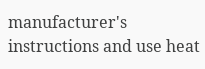manufacturer's instructions and use heat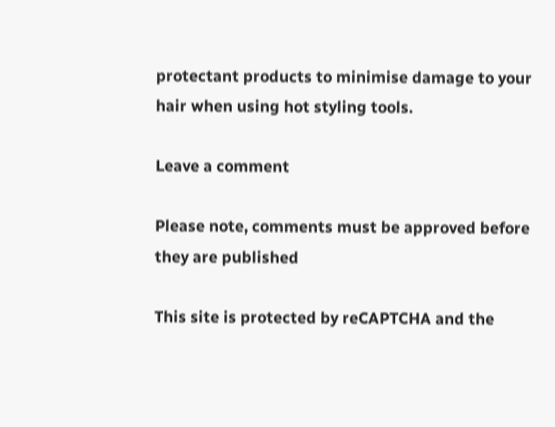protectant products to minimise damage to your hair when using hot styling tools.

Leave a comment

Please note, comments must be approved before they are published

This site is protected by reCAPTCHA and the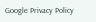Google Privacy Policy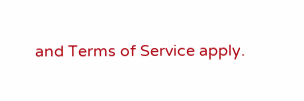and Terms of Service apply.